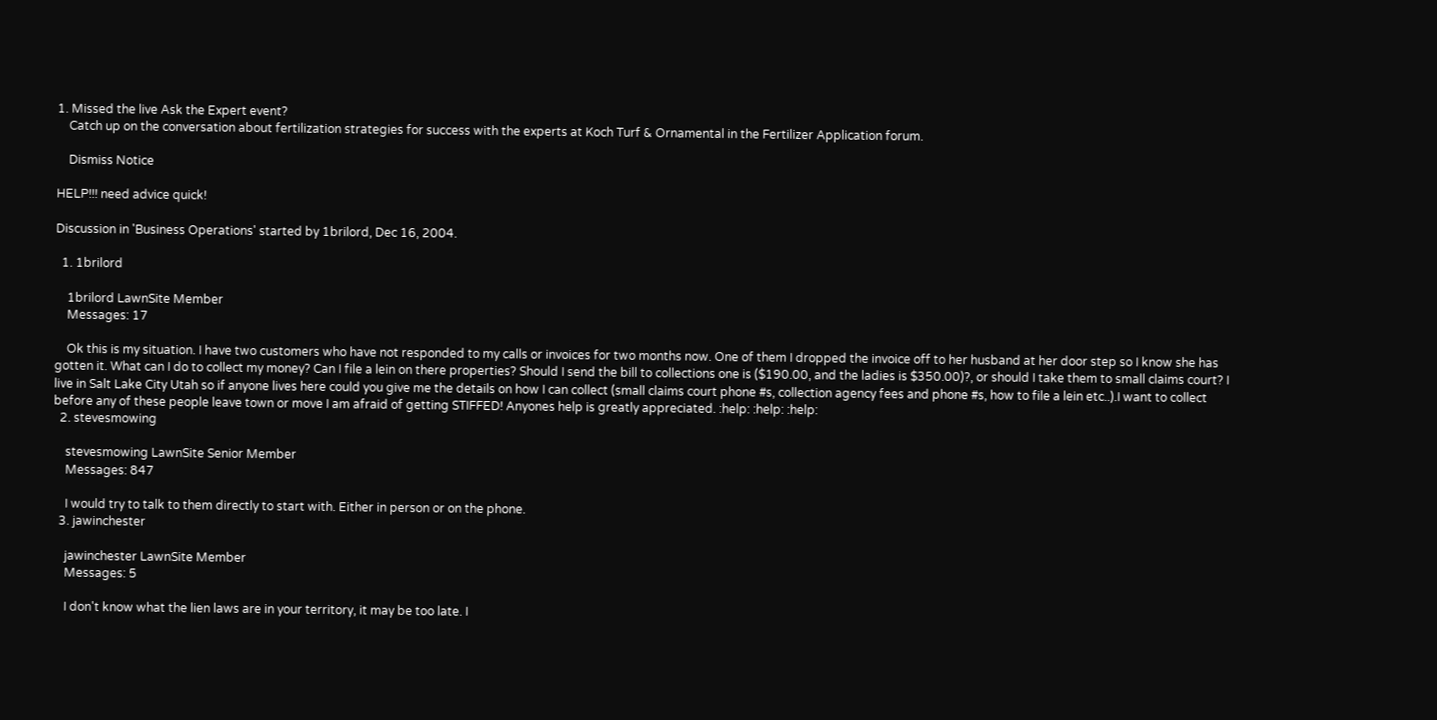1. Missed the live Ask the Expert event?
    Catch up on the conversation about fertilization strategies for success with the experts at Koch Turf & Ornamental in the Fertilizer Application forum.

    Dismiss Notice

HELP!!! need advice quick!

Discussion in 'Business Operations' started by 1brilord, Dec 16, 2004.

  1. 1brilord

    1brilord LawnSite Member
    Messages: 17

    Ok this is my situation. I have two customers who have not responded to my calls or invoices for two months now. One of them I dropped the invoice off to her husband at her door step so I know she has gotten it. What can I do to collect my money? Can I file a lein on there properties? Should I send the bill to collections one is ($190.00, and the ladies is $350.00)?, or should I take them to small claims court? I live in Salt Lake City Utah so if anyone lives here could you give me the details on how I can collect (small claims court phone #s, collection agency fees and phone #s, how to file a lein etc..).I want to collect before any of these people leave town or move I am afraid of getting STIFFED! Anyones help is greatly appreciated. :help: :help: :help:
  2. stevesmowing

    stevesmowing LawnSite Senior Member
    Messages: 847

    I would try to talk to them directly to start with. Either in person or on the phone.
  3. jawinchester

    jawinchester LawnSite Member
    Messages: 5

    I don't know what the lien laws are in your territory, it may be too late. I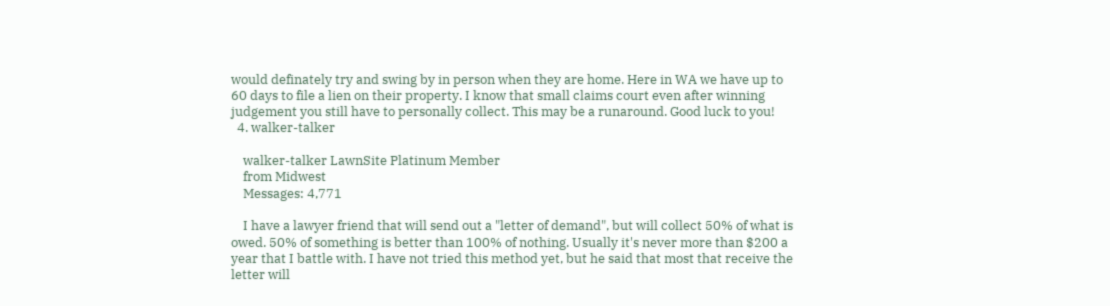would definately try and swing by in person when they are home. Here in WA we have up to 60 days to file a lien on their property. I know that small claims court even after winning judgement you still have to personally collect. This may be a runaround. Good luck to you!
  4. walker-talker

    walker-talker LawnSite Platinum Member
    from Midwest
    Messages: 4,771

    I have a lawyer friend that will send out a "letter of demand", but will collect 50% of what is owed. 50% of something is better than 100% of nothing. Usually it's never more than $200 a year that I battle with. I have not tried this method yet, but he said that most that receive the letter will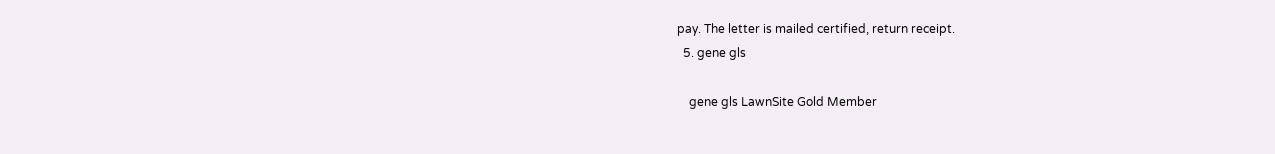pay. The letter is mailed certified, return receipt.
  5. gene gls

    gene gls LawnSite Gold Member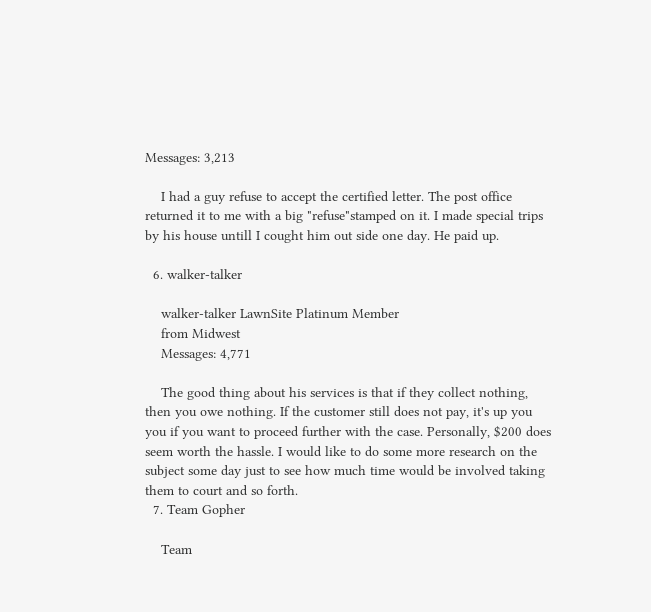Messages: 3,213

    I had a guy refuse to accept the certified letter. The post office returned it to me with a big "refuse"stamped on it. I made special trips by his house untill I cought him out side one day. He paid up.

  6. walker-talker

    walker-talker LawnSite Platinum Member
    from Midwest
    Messages: 4,771

    The good thing about his services is that if they collect nothing, then you owe nothing. If the customer still does not pay, it's up you you if you want to proceed further with the case. Personally, $200 does seem worth the hassle. I would like to do some more research on the subject some day just to see how much time would be involved taking them to court and so forth.
  7. Team Gopher

    Team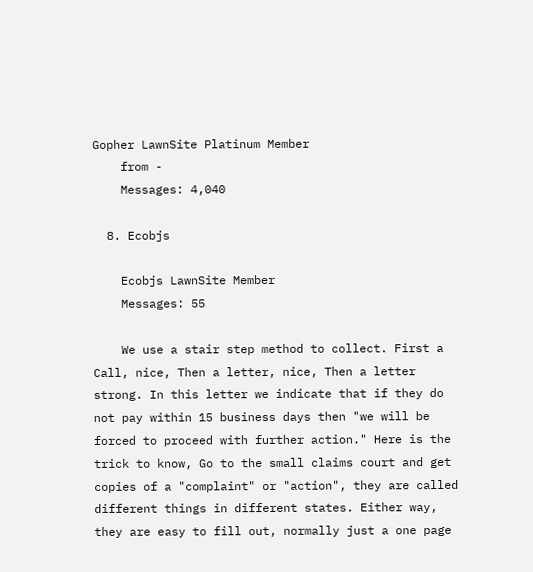Gopher LawnSite Platinum Member
    from -
    Messages: 4,040

  8. Ecobjs

    Ecobjs LawnSite Member
    Messages: 55

    We use a stair step method to collect. First a Call, nice, Then a letter, nice, Then a letter strong. In this letter we indicate that if they do not pay within 15 business days then "we will be forced to proceed with further action." Here is the trick to know, Go to the small claims court and get copies of a "complaint" or "action", they are called different things in different states. Either way, they are easy to fill out, normally just a one page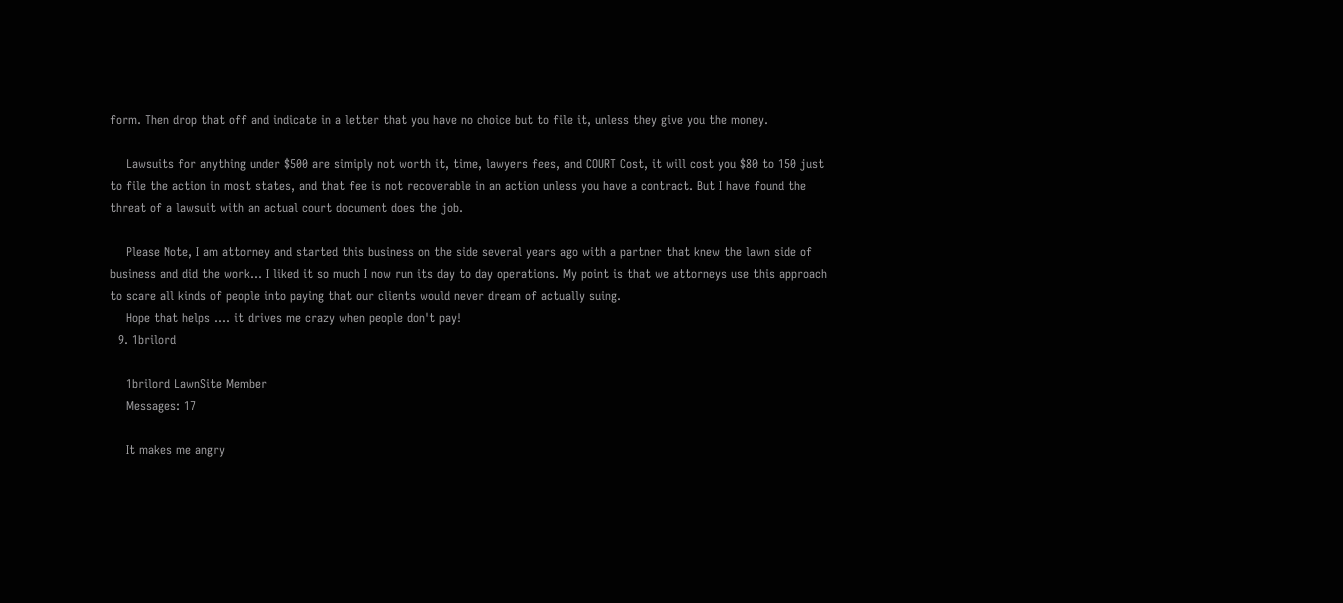form. Then drop that off and indicate in a letter that you have no choice but to file it, unless they give you the money.

    Lawsuits for anything under $500 are simiply not worth it, time, lawyers fees, and COURT Cost, it will cost you $80 to 150 just to file the action in most states, and that fee is not recoverable in an action unless you have a contract. But I have found the threat of a lawsuit with an actual court document does the job.

    Please Note, I am attorney and started this business on the side several years ago with a partner that knew the lawn side of business and did the work... I liked it so much I now run its day to day operations. My point is that we attorneys use this approach to scare all kinds of people into paying that our clients would never dream of actually suing.
    Hope that helps .... it drives me crazy when people don't pay!
  9. 1brilord

    1brilord LawnSite Member
    Messages: 17

    It makes me angry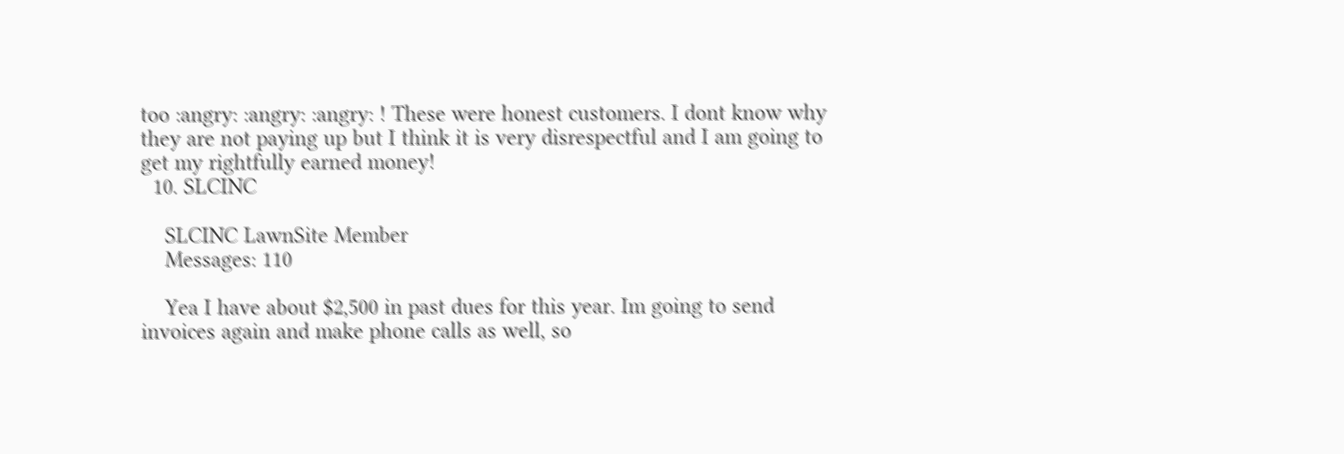too :angry: :angry: :angry: ! These were honest customers. I dont know why they are not paying up but I think it is very disrespectful and I am going to get my rightfully earned money!
  10. SLCINC

    SLCINC LawnSite Member
    Messages: 110

    Yea I have about $2,500 in past dues for this year. Im going to send invoices again and make phone calls as well, so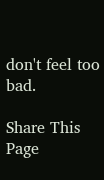don't feel too bad.

Share This Page